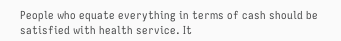People who equate everything in terms of cash should be satisfied with health service. It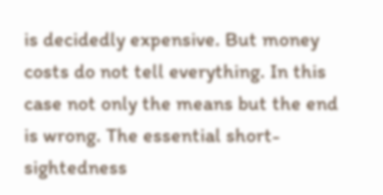is decidedly expensive. But money costs do not tell everything. In this case not only the means but the end is wrong. The essential short-sightedness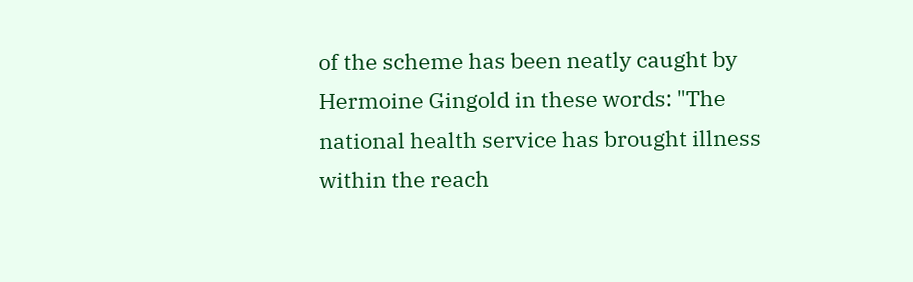of the scheme has been neatly caught by Hermoine Gingold in these words: "The national health service has brought illness within the reach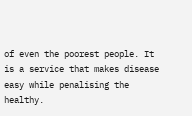of even the poorest people. It is a service that makes disease easy while penalising the healthy.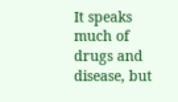It speaks much of drugs and disease, but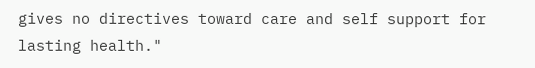gives no directives toward care and self support for lasting health."